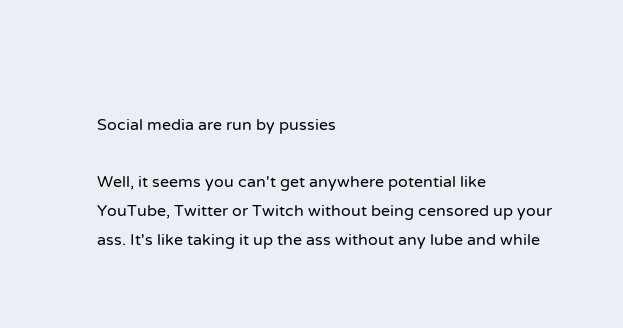Social media are run by pussies

Well, it seems you can't get anywhere potential like YouTube, Twitter or Twitch without being censored up your ass. It's like taking it up the ass without any lube and while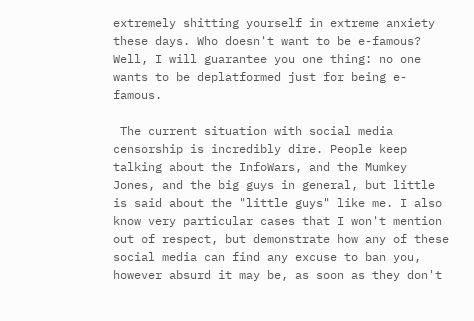extremely shitting yourself in extreme anxiety these days. Who doesn't want to be e-famous? Well, I will guarantee you one thing: no one wants to be deplatformed just for being e-famous.

 The current situation with social media censorship is incredibly dire. People keep talking about the InfoWars, and the Mumkey Jones, and the big guys in general, but little is said about the "little guys" like me. I also know very particular cases that I won't mention out of respect, but demonstrate how any of these social media can find any excuse to ban you, however absurd it may be, as soon as they don't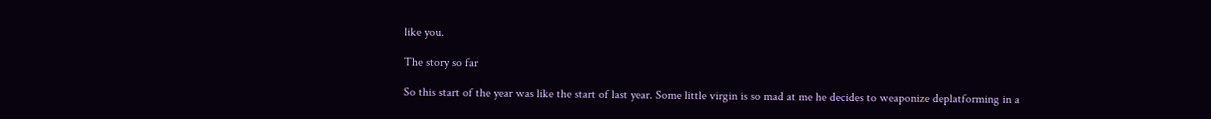like you.

The story so far

So this start of the year was like the start of last year. Some little virgin is so mad at me he decides to weaponize deplatforming in a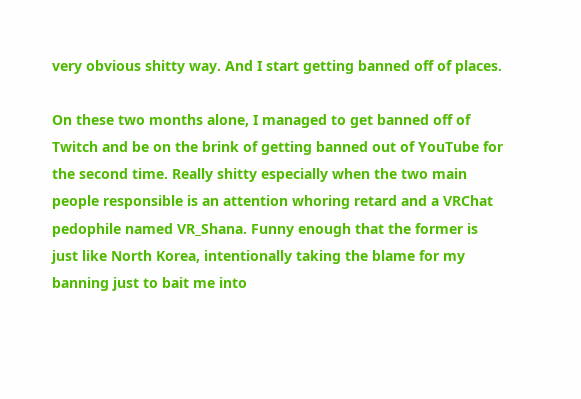very obvious shitty way. And I start getting banned off of places.

On these two months alone, I managed to get banned off of Twitch and be on the brink of getting banned out of YouTube for the second time. Really shitty especially when the two main people responsible is an attention whoring retard and a VRChat pedophile named VR_Shana. Funny enough that the former is just like North Korea, intentionally taking the blame for my banning just to bait me into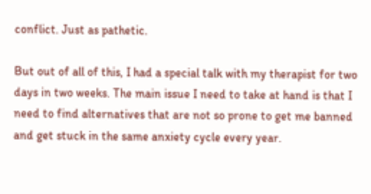conflict. Just as pathetic.

But out of all of this, I had a special talk with my therapist for two days in two weeks. The main issue I need to take at hand is that I need to find alternatives that are not so prone to get me banned and get stuck in the same anxiety cycle every year.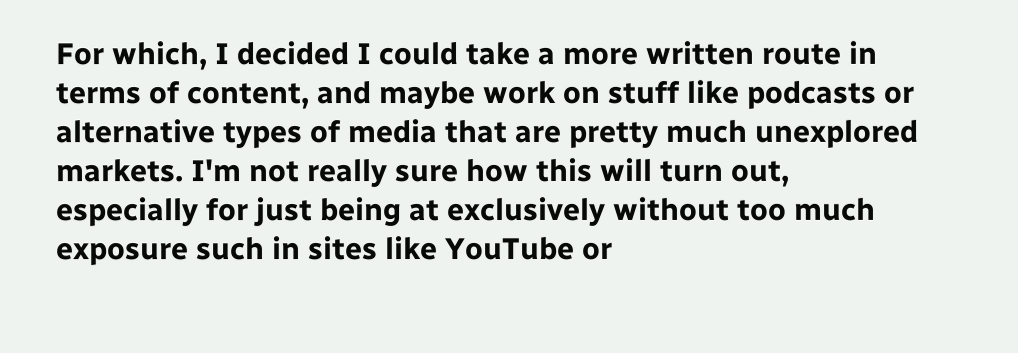For which, I decided I could take a more written route in terms of content, and maybe work on stuff like podcasts or alternative types of media that are pretty much unexplored markets. I'm not really sure how this will turn out, especially for just being at exclusively without too much exposure such in sites like YouTube or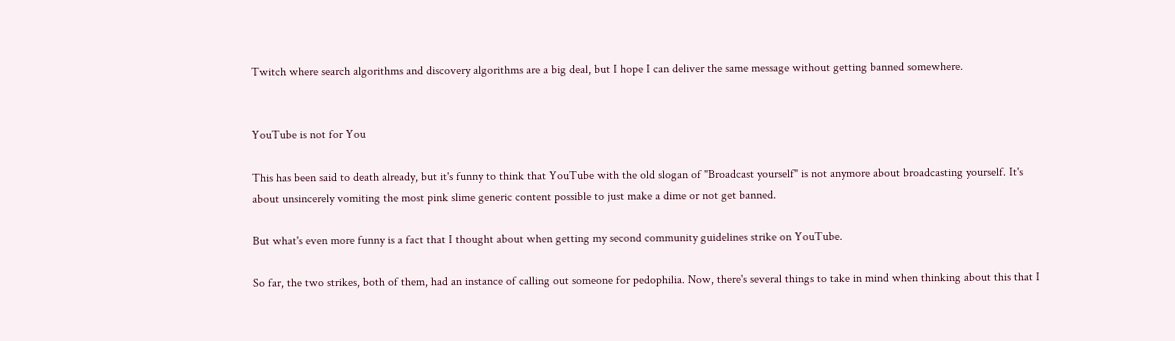Twitch where search algorithms and discovery algorithms are a big deal, but I hope I can deliver the same message without getting banned somewhere.


YouTube is not for You

This has been said to death already, but it's funny to think that YouTube with the old slogan of "Broadcast yourself" is not anymore about broadcasting yourself. It's about unsincerely vomiting the most pink slime generic content possible to just make a dime or not get banned.

But what's even more funny is a fact that I thought about when getting my second community guidelines strike on YouTube.

So far, the two strikes, both of them, had an instance of calling out someone for pedophilia. Now, there's several things to take in mind when thinking about this that I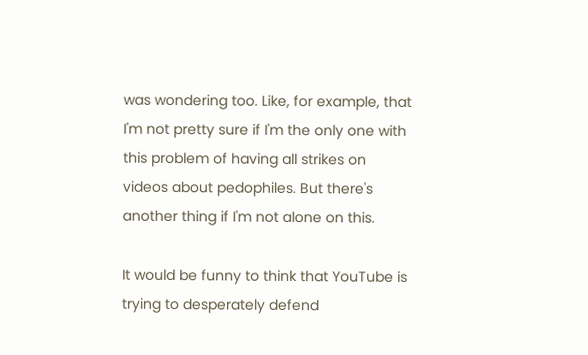was wondering too. Like, for example, that I'm not pretty sure if I'm the only one with this problem of having all strikes on videos about pedophiles. But there's another thing if I'm not alone on this.

It would be funny to think that YouTube is trying to desperately defend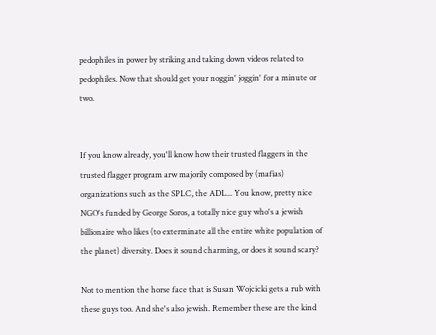pedophiles in power by striking and taking down videos related to pedophiles. Now that should get your noggin' joggin' for a minute or two.


If you know already, you'll know how their trusted flaggers in the trusted flagger program arw majorily composed by (mafias) organizations such as the SPLC, the ADL... You know, pretty nice NGO's funded by George Soros, a totally nice guy who's a jewish billionaire who likes (to exterminate all the entire white population of the planet) diversity. Does it sound charming, or does it sound scary?

Not to mention the horse face that is Susan Wojcicki gets a rub with these guys too. And she's also jewish. Remember these are the kind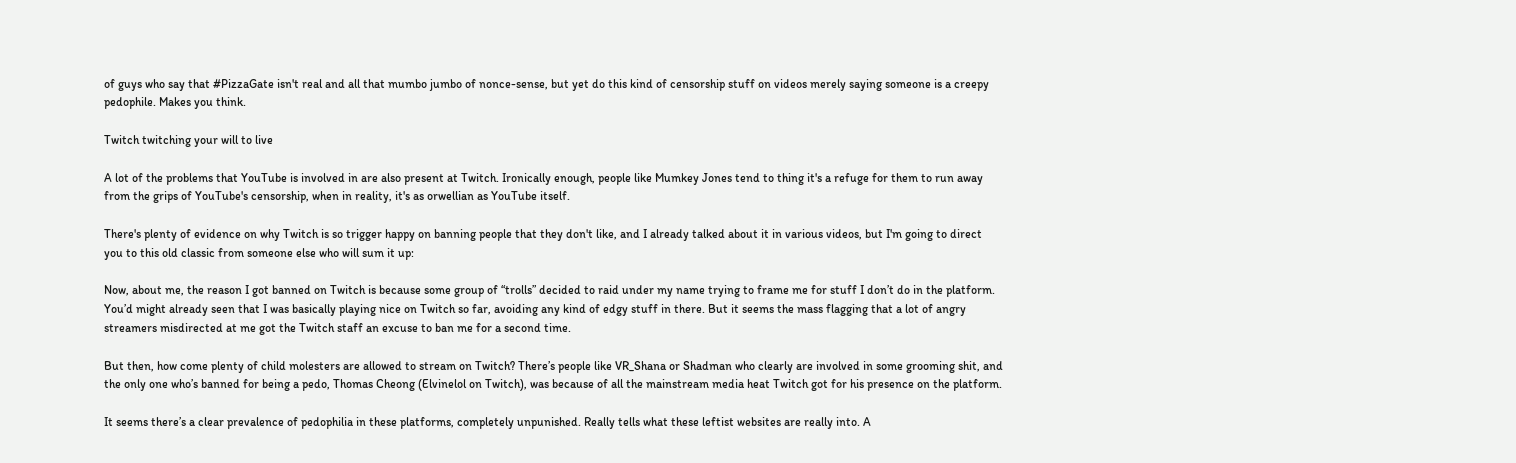of guys who say that #PizzaGate isn't real and all that mumbo jumbo of nonce-sense, but yet do this kind of censorship stuff on videos merely saying someone is a creepy pedophile. Makes you think.

Twitch twitching your will to live

A lot of the problems that YouTube is involved in are also present at Twitch. Ironically enough, people like Mumkey Jones tend to thing it's a refuge for them to run away from the grips of YouTube's censorship, when in reality, it's as orwellian as YouTube itself.

There's plenty of evidence on why Twitch is so trigger happy on banning people that they don't like, and I already talked about it in various videos, but I'm going to direct you to this old classic from someone else who will sum it up:

Now, about me, the reason I got banned on Twitch is because some group of “trolls” decided to raid under my name trying to frame me for stuff I don’t do in the platform. You’d might already seen that I was basically playing nice on Twitch so far, avoiding any kind of edgy stuff in there. But it seems the mass flagging that a lot of angry streamers misdirected at me got the Twitch staff an excuse to ban me for a second time.

But then, how come plenty of child molesters are allowed to stream on Twitch? There’s people like VR_Shana or Shadman who clearly are involved in some grooming shit, and the only one who’s banned for being a pedo, Thomas Cheong (Elvinelol on Twitch), was because of all the mainstream media heat Twitch got for his presence on the platform.

It seems there’s a clear prevalence of pedophilia in these platforms, completely unpunished. Really tells what these leftist websites are really into. A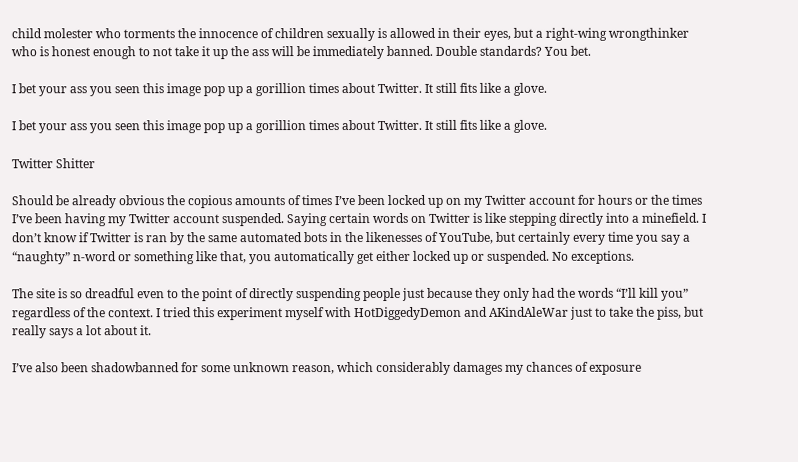child molester who torments the innocence of children sexually is allowed in their eyes, but a right-wing wrongthinker who is honest enough to not take it up the ass will be immediately banned. Double standards? You bet.

I bet your ass you seen this image pop up a gorillion times about Twitter. It still fits like a glove.

I bet your ass you seen this image pop up a gorillion times about Twitter. It still fits like a glove.

Twitter Shitter

Should be already obvious the copious amounts of times I’ve been locked up on my Twitter account for hours or the times I’ve been having my Twitter account suspended. Saying certain words on Twitter is like stepping directly into a minefield. I don’t know if Twitter is ran by the same automated bots in the likenesses of YouTube, but certainly every time you say a “naughty” n-word or something like that, you automatically get either locked up or suspended. No exceptions.

The site is so dreadful even to the point of directly suspending people just because they only had the words “I’ll kill you” regardless of the context. I tried this experiment myself with HotDiggedyDemon and AKindAleWar just to take the piss, but really says a lot about it.

I’ve also been shadowbanned for some unknown reason, which considerably damages my chances of exposure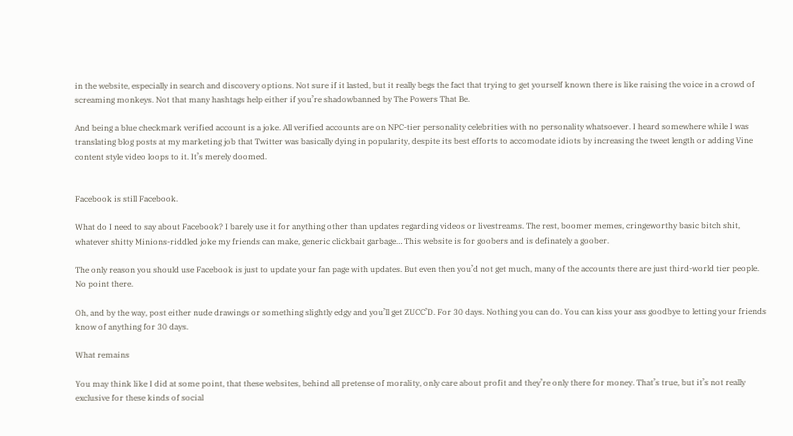in the website, especially in search and discovery options. Not sure if it lasted, but it really begs the fact that trying to get yourself known there is like raising the voice in a crowd of screaming monkeys. Not that many hashtags help either if you’re shadowbanned by The Powers That Be.

And being a blue checkmark verified account is a joke. All verified accounts are on NPC-tier personality celebrities with no personality whatsoever. I heard somewhere while I was translating blog posts at my marketing job that Twitter was basically dying in popularity, despite its best efforts to accomodate idiots by increasing the tweet length or adding Vine content style video loops to it. It’s merely doomed.


Facebook is still Facebook.

What do I need to say about Facebook? I barely use it for anything other than updates regarding videos or livestreams. The rest, boomer memes, cringeworthy basic bitch shit, whatever shitty Minions-riddled joke my friends can make, generic clickbait garbage… This website is for goobers and is definately a goober.

The only reason you should use Facebook is just to update your fan page with updates. But even then you’d not get much, many of the accounts there are just third-world tier people. No point there.

Oh, and by the way, post either nude drawings or something slightly edgy and you’ll get ZUCC’D. For 30 days. Nothing you can do. You can kiss your ass goodbye to letting your friends know of anything for 30 days.

What remains

You may think like I did at some point, that these websites, behind all pretense of morality, only care about profit and they’re only there for money. That’s true, but it’s not really exclusive for these kinds of social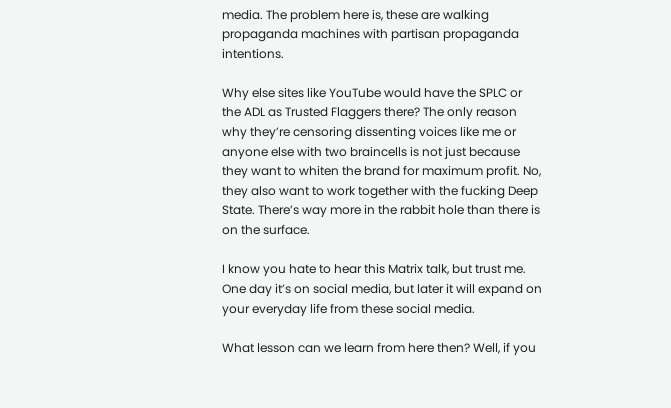media. The problem here is, these are walking propaganda machines with partisan propaganda intentions.

Why else sites like YouTube would have the SPLC or the ADL as Trusted Flaggers there? The only reason why they’re censoring dissenting voices like me or anyone else with two braincells is not just because they want to whiten the brand for maximum profit. No, they also want to work together with the fucking Deep State. There’s way more in the rabbit hole than there is on the surface.

I know you hate to hear this Matrix talk, but trust me. One day it’s on social media, but later it will expand on your everyday life from these social media.

What lesson can we learn from here then? Well, if you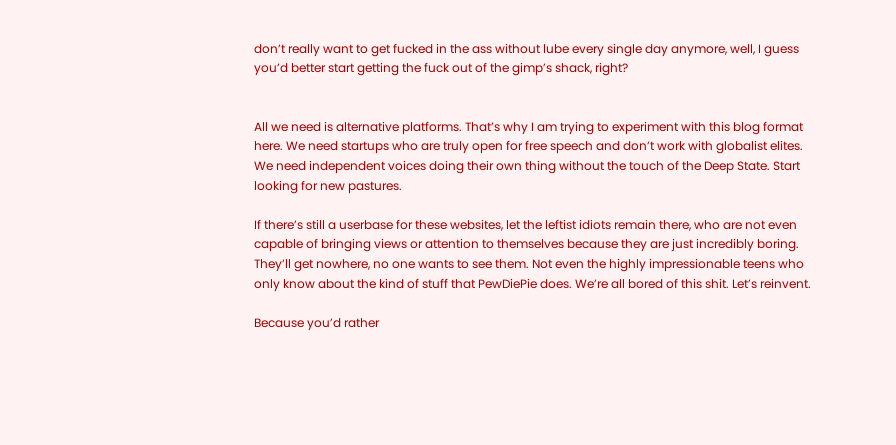don’t really want to get fucked in the ass without lube every single day anymore, well, I guess you’d better start getting the fuck out of the gimp’s shack, right?


All we need is alternative platforms. That’s why I am trying to experiment with this blog format here. We need startups who are truly open for free speech and don’t work with globalist elites. We need independent voices doing their own thing without the touch of the Deep State. Start looking for new pastures.

If there’s still a userbase for these websites, let the leftist idiots remain there, who are not even capable of bringing views or attention to themselves because they are just incredibly boring. They’ll get nowhere, no one wants to see them. Not even the highly impressionable teens who only know about the kind of stuff that PewDiePie does. We’re all bored of this shit. Let’s reinvent.

Because you’d rather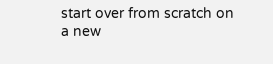start over from scratch on a new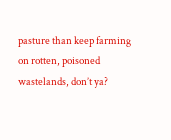pasture than keep farming on rotten, poisoned wastelands, don’t ya?